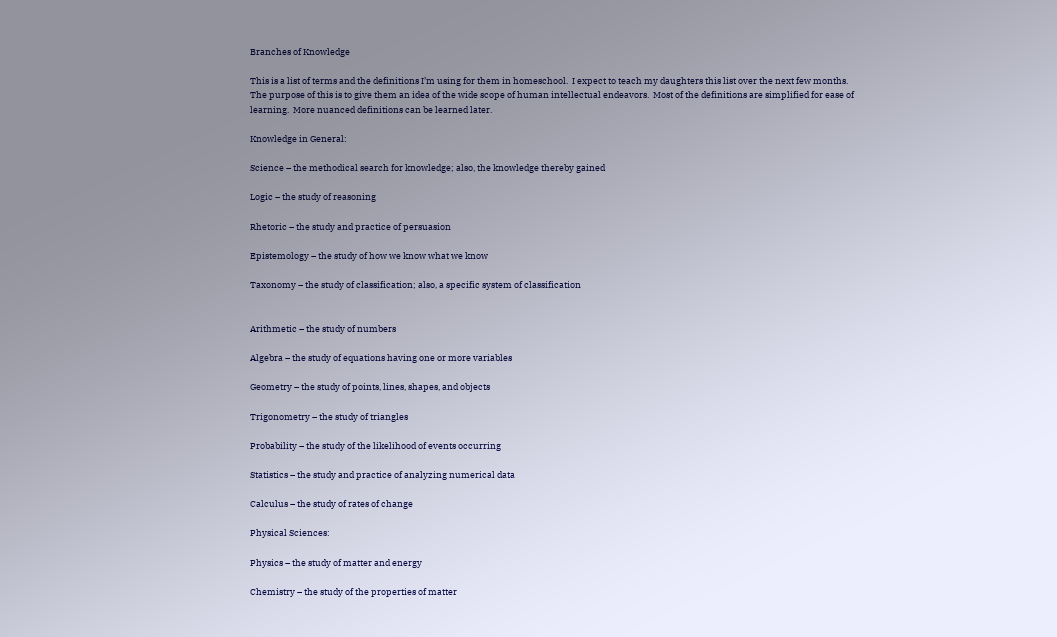Branches of Knowledge

This is a list of terms and the definitions I’m using for them in homeschool.  I expect to teach my daughters this list over the next few months.  The purpose of this is to give them an idea of the wide scope of human intellectual endeavors.  Most of the definitions are simplified for ease of learning.  More nuanced definitions can be learned later.

Knowledge in General:

Science – the methodical search for knowledge; also, the knowledge thereby gained

Logic – the study of reasoning

Rhetoric – the study and practice of persuasion

Epistemology – the study of how we know what we know

Taxonomy – the study of classification; also, a specific system of classification


Arithmetic – the study of numbers

Algebra – the study of equations having one or more variables

Geometry – the study of points, lines, shapes, and objects

Trigonometry – the study of triangles

Probability – the study of the likelihood of events occurring

Statistics – the study and practice of analyzing numerical data

Calculus – the study of rates of change

Physical Sciences:

Physics – the study of matter and energy

Chemistry – the study of the properties of matter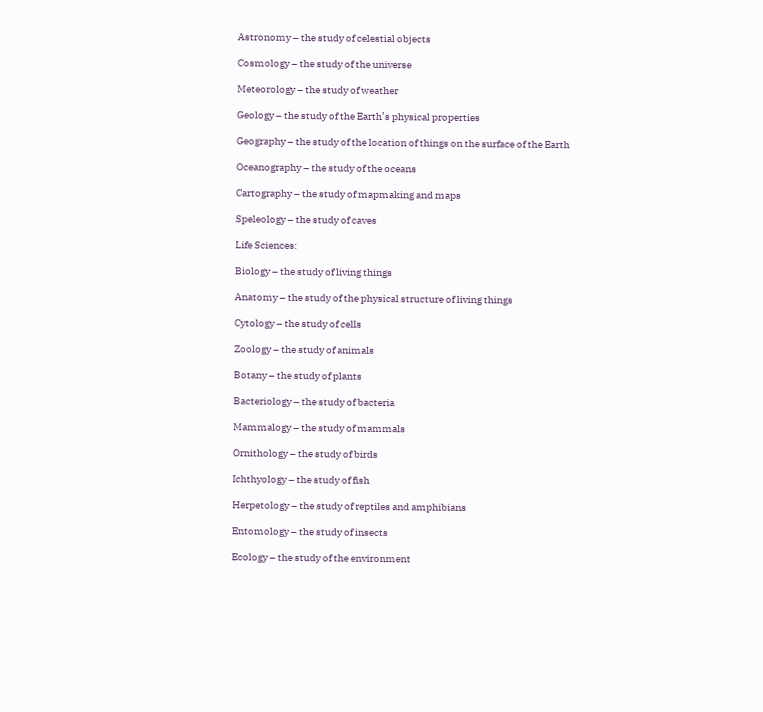Astronomy – the study of celestial objects

Cosmology – the study of the universe

Meteorology – the study of weather

Geology – the study of the Earth’s physical properties

Geography – the study of the location of things on the surface of the Earth

Oceanography – the study of the oceans

Cartography – the study of mapmaking and maps

Speleology – the study of caves

Life Sciences:

Biology – the study of living things

Anatomy – the study of the physical structure of living things

Cytology – the study of cells

Zoology – the study of animals

Botany – the study of plants

Bacteriology – the study of bacteria

Mammalogy – the study of mammals

Ornithology – the study of birds

Ichthyology – the study of fish

Herpetology – the study of reptiles and amphibians

Entomology – the study of insects

Ecology – the study of the environment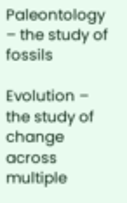Paleontology – the study of fossils

Evolution – the study of change across multiple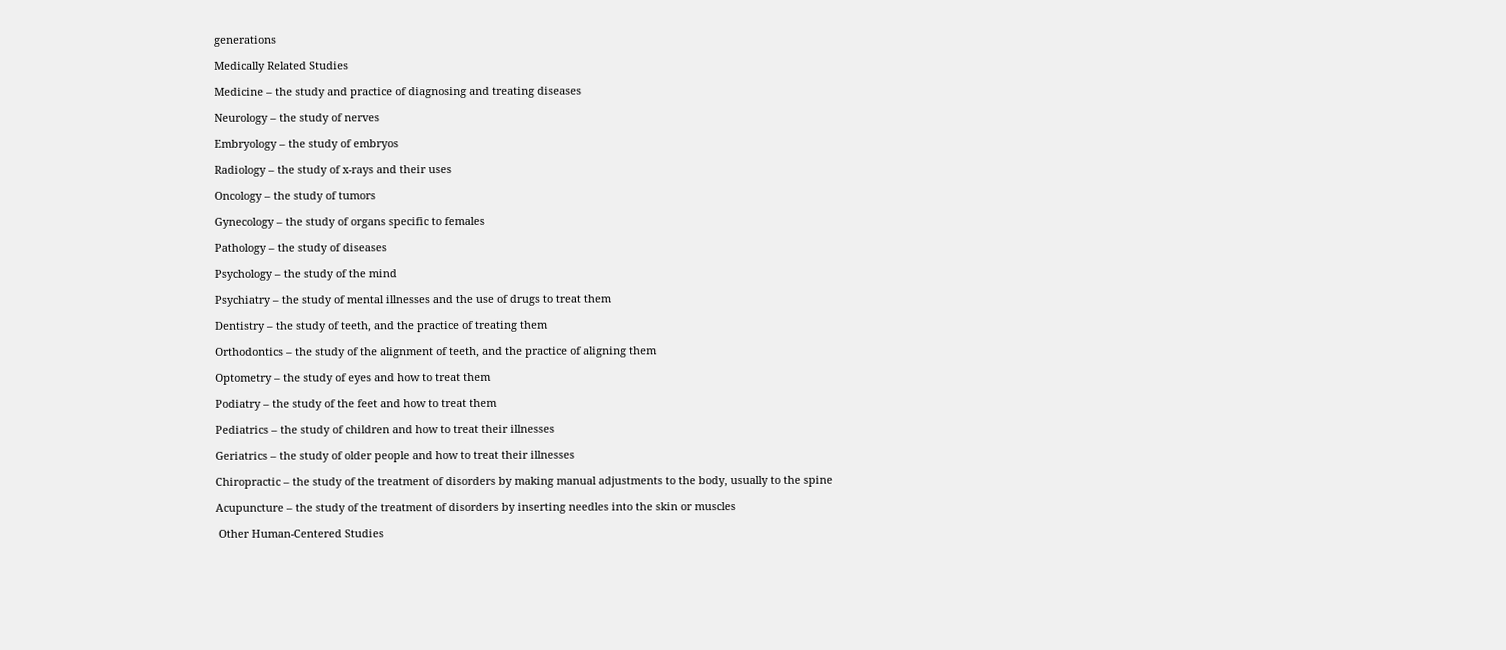generations

Medically Related Studies

Medicine – the study and practice of diagnosing and treating diseases

Neurology – the study of nerves

Embryology – the study of embryos

Radiology – the study of x-rays and their uses

Oncology – the study of tumors

Gynecology – the study of organs specific to females

Pathology – the study of diseases

Psychology – the study of the mind

Psychiatry – the study of mental illnesses and the use of drugs to treat them

Dentistry – the study of teeth, and the practice of treating them

Orthodontics – the study of the alignment of teeth, and the practice of aligning them

Optometry – the study of eyes and how to treat them

Podiatry – the study of the feet and how to treat them

Pediatrics – the study of children and how to treat their illnesses

Geriatrics – the study of older people and how to treat their illnesses

Chiropractic – the study of the treatment of disorders by making manual adjustments to the body, usually to the spine

Acupuncture – the study of the treatment of disorders by inserting needles into the skin or muscles

 Other Human-Centered Studies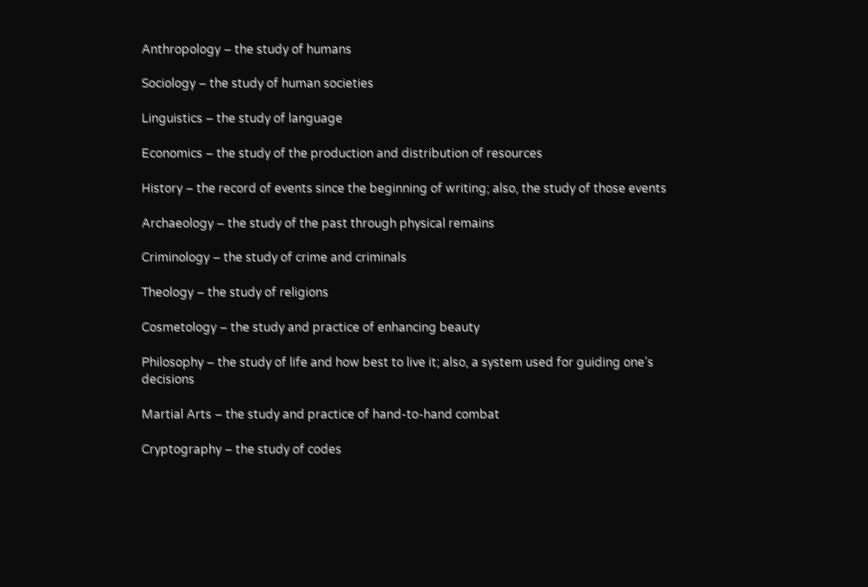Anthropology – the study of humans

Sociology – the study of human societies

Linguistics – the study of language

Economics – the study of the production and distribution of resources

History – the record of events since the beginning of writing; also, the study of those events

Archaeology – the study of the past through physical remains

Criminology – the study of crime and criminals

Theology – the study of religions

Cosmetology – the study and practice of enhancing beauty

Philosophy – the study of life and how best to live it; also, a system used for guiding one’s decisions

Martial Arts – the study and practice of hand-to-hand combat

Cryptography – the study of codes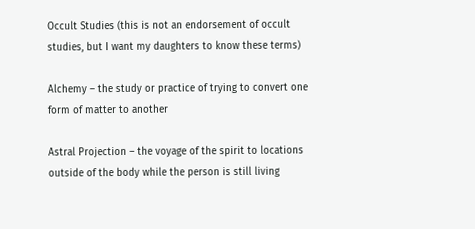Occult Studies (this is not an endorsement of occult studies, but I want my daughters to know these terms)

Alchemy – the study or practice of trying to convert one form of matter to another

Astral Projection – the voyage of the spirit to locations outside of the body while the person is still living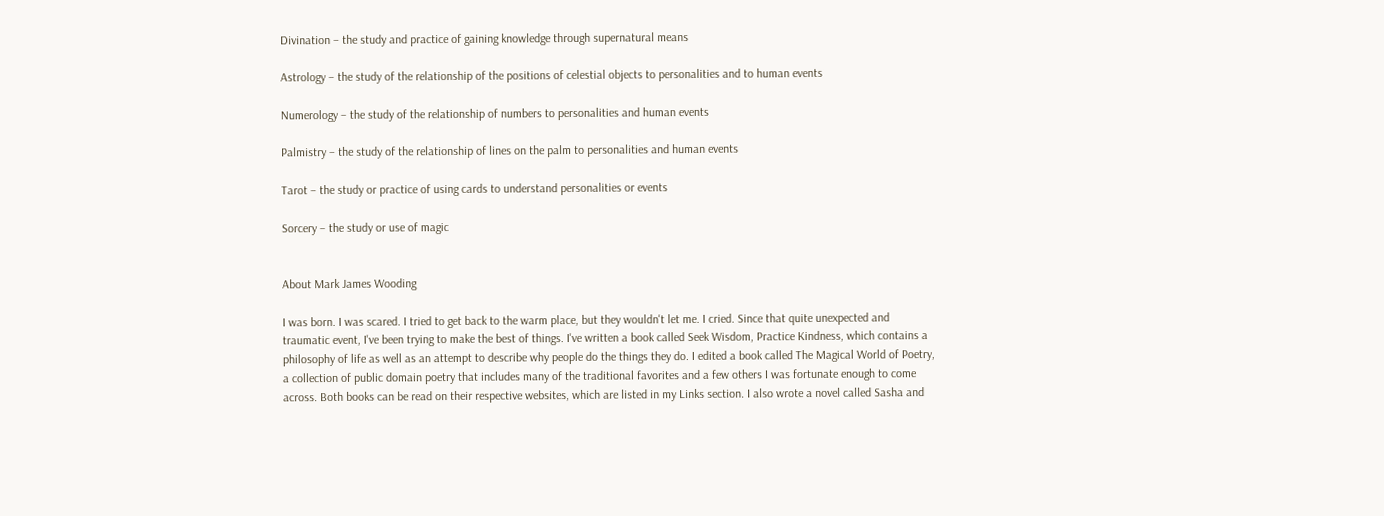Divination – the study and practice of gaining knowledge through supernatural means

Astrology – the study of the relationship of the positions of celestial objects to personalities and to human events

Numerology – the study of the relationship of numbers to personalities and human events

Palmistry – the study of the relationship of lines on the palm to personalities and human events

Tarot – the study or practice of using cards to understand personalities or events

Sorcery – the study or use of magic


About Mark James Wooding

I was born. I was scared. I tried to get back to the warm place, but they wouldn't let me. I cried. Since that quite unexpected and traumatic event, I've been trying to make the best of things. I've written a book called Seek Wisdom, Practice Kindness, which contains a philosophy of life as well as an attempt to describe why people do the things they do. I edited a book called The Magical World of Poetry, a collection of public domain poetry that includes many of the traditional favorites and a few others I was fortunate enough to come across. Both books can be read on their respective websites, which are listed in my Links section. I also wrote a novel called Sasha and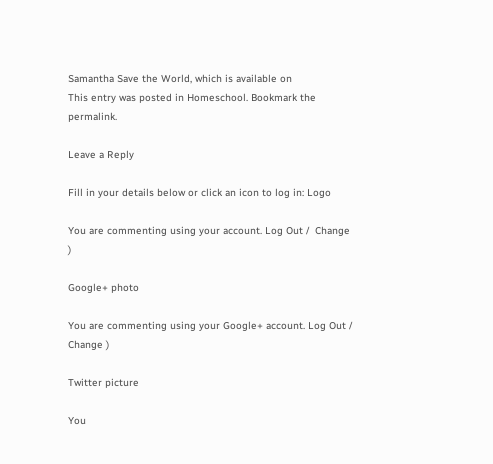Samantha Save the World, which is available on
This entry was posted in Homeschool. Bookmark the permalink.

Leave a Reply

Fill in your details below or click an icon to log in: Logo

You are commenting using your account. Log Out /  Change )

Google+ photo

You are commenting using your Google+ account. Log Out /  Change )

Twitter picture

You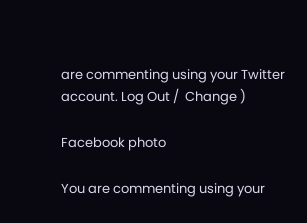are commenting using your Twitter account. Log Out /  Change )

Facebook photo

You are commenting using your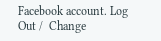Facebook account. Log Out /  Change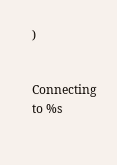)


Connecting to %s